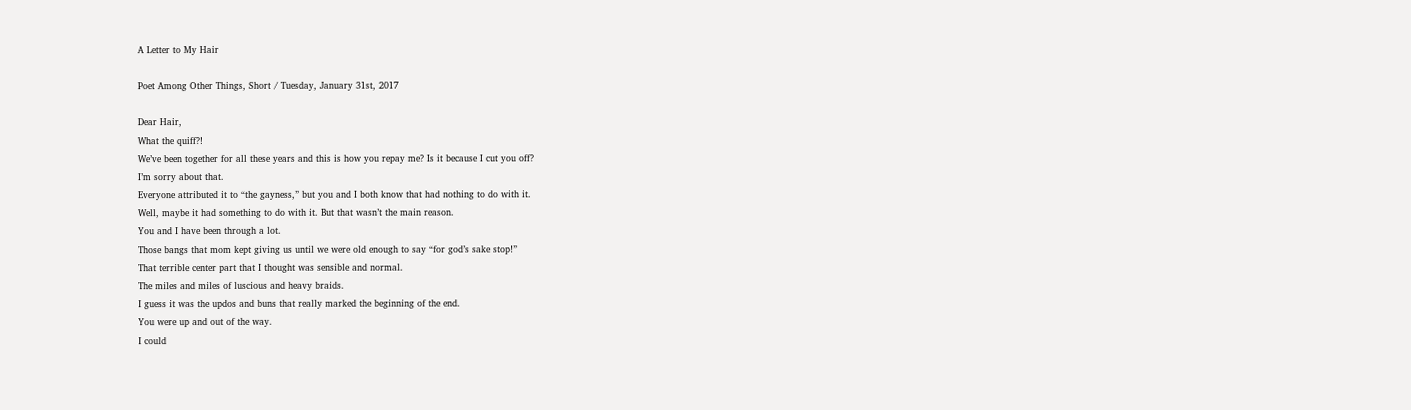A Letter to My Hair

Poet Among Other Things, Short / Tuesday, January 31st, 2017

Dear Hair,
What the quiff?!
We’ve been together for all these years and this is how you repay me? Is it because I cut you off?
I’m sorry about that.
Everyone attributed it to “the gayness,” but you and I both know that had nothing to do with it.
Well, maybe it had something to do with it. But that wasn’t the main reason.
You and I have been through a lot.
Those bangs that mom kept giving us until we were old enough to say “for god’s sake stop!”
That terrible center part that I thought was sensible and normal.
The miles and miles of luscious and heavy braids.
I guess it was the updos and buns that really marked the beginning of the end.
You were up and out of the way.
I could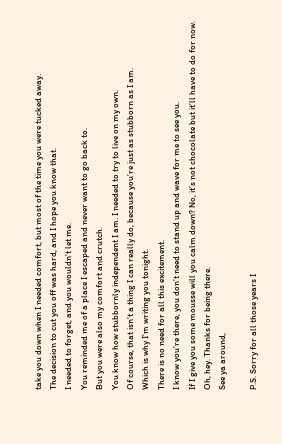take you down when I needed comfort, but most of the time you were tucked away.
The decision to cut you off was hard, and I hope you know that.
I needed to forget, and you wouldn’t let me.
You reminded me of a place I escaped and never want to go back to.
But you were also my comfort and crutch.
You know how stubbornly independent I am. I needed to try to live on my own.
Of course, that isn’t a thing I can really do, because you’re just as stubborn as I am.
Which is why I’m writing you tonight.
There is no need for all this excitement.
I know you’re there, you don’t need to stand up and wave for me to see you.
If I give you some mousse will you calm down? No, it’s not chocolate but it’ll have to do for now.
Oh, hey. Thanks for being there.
See ya around,

P.S. Sorry for all those years I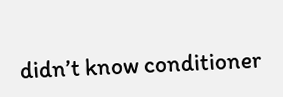didn’t know conditioner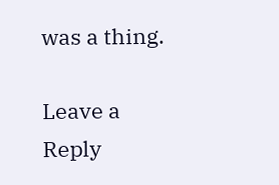was a thing.

Leave a Reply